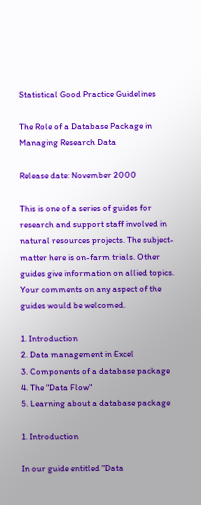Statistical Good Practice Guidelines

The Role of a Database Package in Managing Research Data

Release date: November 2000

This is one of a series of guides for research and support staff involved in natural resources projects. The subject-matter here is on-farm trials. Other guides give information on allied topics. Your comments on any aspect of the guides would be welcomed.

1. Introduction
2. Data management in Excel
3. Components of a database package
4. The "Data Flow"
5. Learning about a database package

1. Introduction

In our guide entitled "Data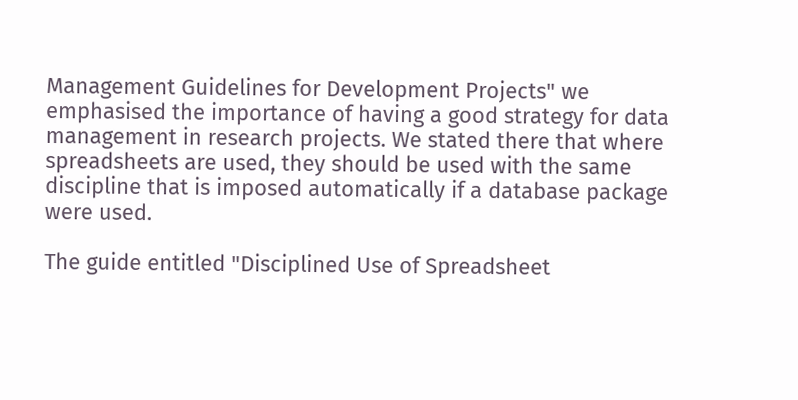Management Guidelines for Development Projects" we emphasised the importance of having a good strategy for data management in research projects. We stated there that where spreadsheets are used, they should be used with the same discipline that is imposed automatically if a database package were used.

The guide entitled "Disciplined Use of Spreadsheet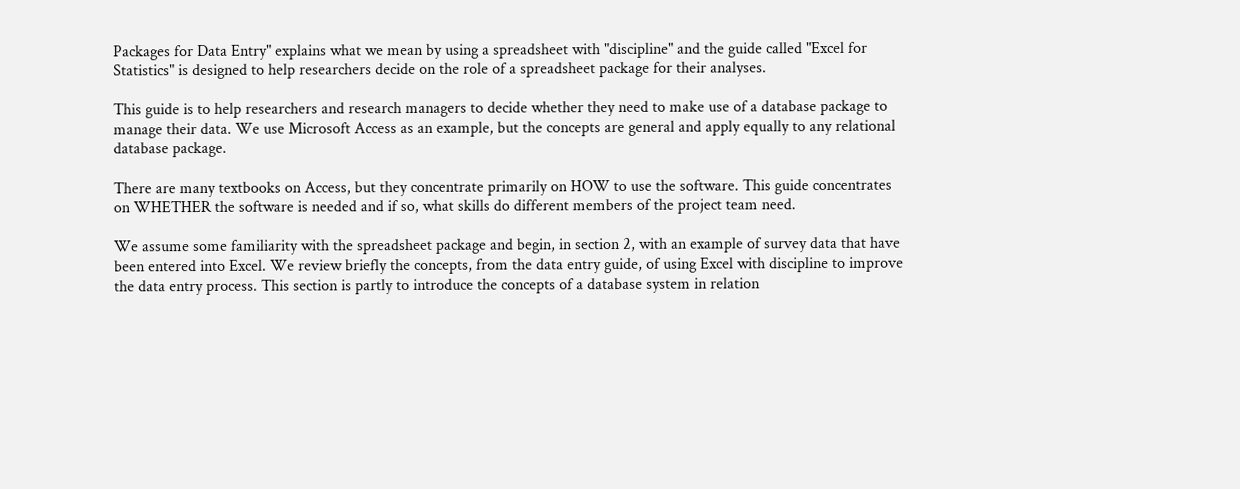Packages for Data Entry" explains what we mean by using a spreadsheet with "discipline" and the guide called "Excel for Statistics" is designed to help researchers decide on the role of a spreadsheet package for their analyses.

This guide is to help researchers and research managers to decide whether they need to make use of a database package to manage their data. We use Microsoft Access as an example, but the concepts are general and apply equally to any relational database package.

There are many textbooks on Access, but they concentrate primarily on HOW to use the software. This guide concentrates on WHETHER the software is needed and if so, what skills do different members of the project team need.

We assume some familiarity with the spreadsheet package and begin, in section 2, with an example of survey data that have been entered into Excel. We review briefly the concepts, from the data entry guide, of using Excel with discipline to improve the data entry process. This section is partly to introduce the concepts of a database system in relation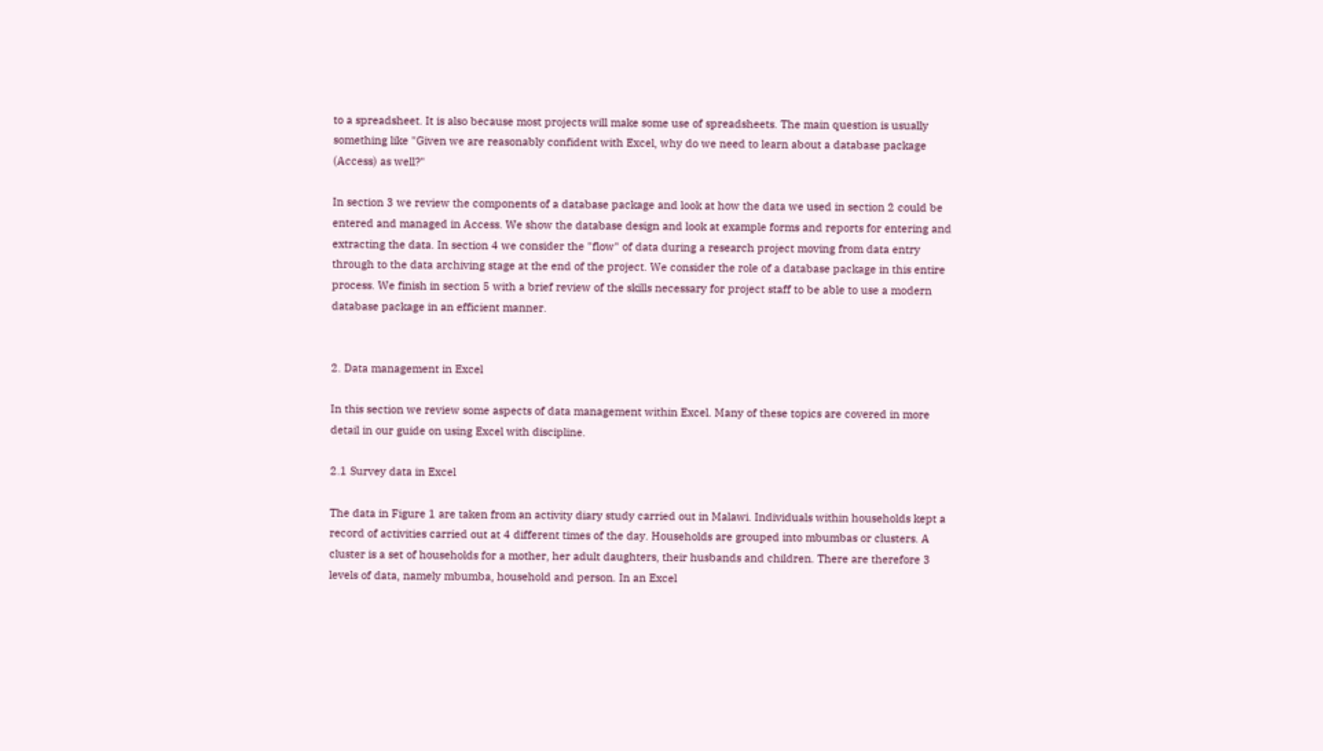to a spreadsheet. It is also because most projects will make some use of spreadsheets. The main question is usually something like "Given we are reasonably confident with Excel, why do we need to learn about a database package (Access) as well?"

In section 3 we review the components of a database package and look at how the data we used in section 2 could be entered and managed in Access. We show the database design and look at example forms and reports for entering and extracting the data. In section 4 we consider the "flow" of data during a research project moving from data entry through to the data archiving stage at the end of the project. We consider the role of a database package in this entire process. We finish in section 5 with a brief review of the skills necessary for project staff to be able to use a modern database package in an efficient manner.


2. Data management in Excel

In this section we review some aspects of data management within Excel. Many of these topics are covered in more detail in our guide on using Excel with discipline.

2.1 Survey data in Excel

The data in Figure 1 are taken from an activity diary study carried out in Malawi. Individuals within households kept a record of activities carried out at 4 different times of the day. Households are grouped into mbumbas or clusters. A cluster is a set of households for a mother, her adult daughters, their husbands and children. There are therefore 3 levels of data, namely mbumba, household and person. In an Excel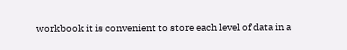workbook it is convenient to store each level of data in a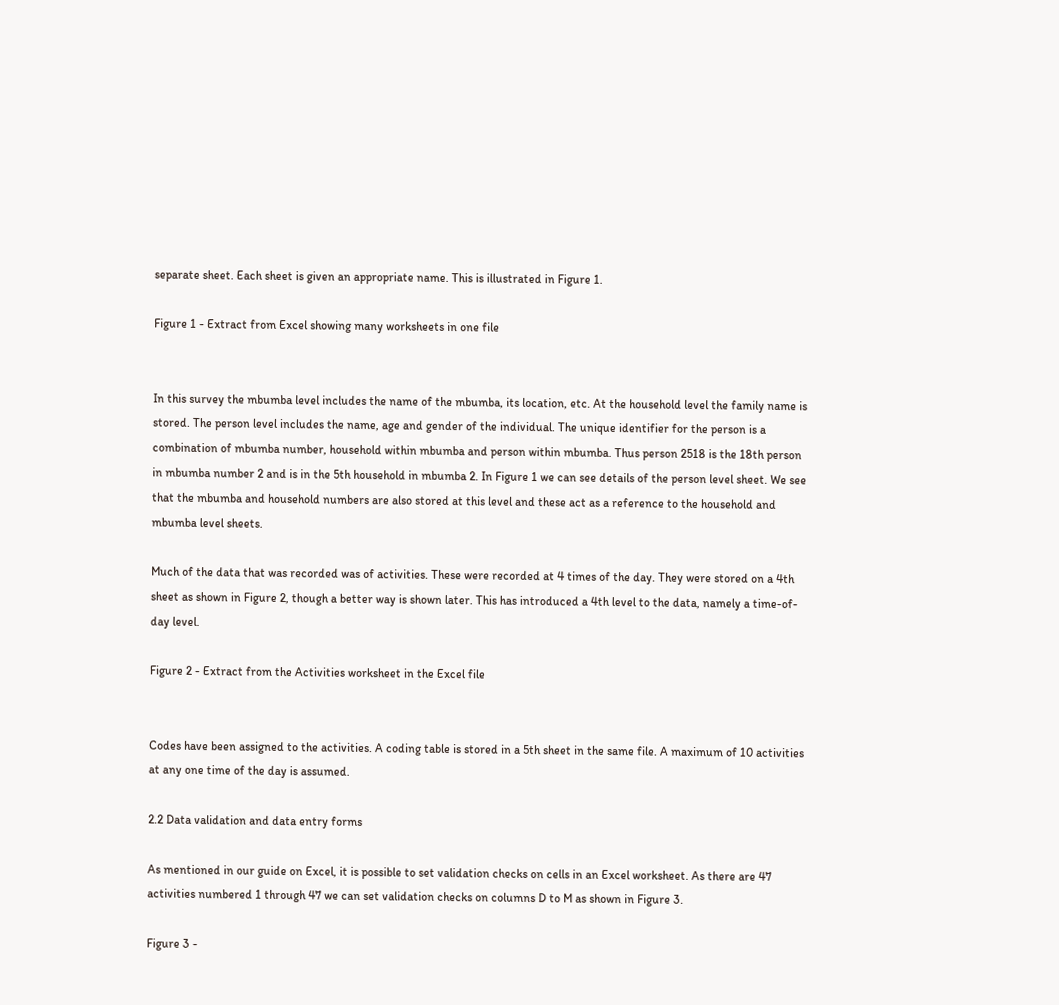separate sheet. Each sheet is given an appropriate name. This is illustrated in Figure 1.

Figure 1 - Extract from Excel showing many worksheets in one file


In this survey the mbumba level includes the name of the mbumba, its location, etc. At the household level the family name is stored. The person level includes the name, age and gender of the individual. The unique identifier for the person is a combination of mbumba number, household within mbumba and person within mbumba. Thus person 2518 is the 18th person in mbumba number 2 and is in the 5th household in mbumba 2. In Figure 1 we can see details of the person level sheet. We see that the mbumba and household numbers are also stored at this level and these act as a reference to the household and mbumba level sheets.

Much of the data that was recorded was of activities. These were recorded at 4 times of the day. They were stored on a 4th sheet as shown in Figure 2, though a better way is shown later. This has introduced a 4th level to the data, namely a time-of-day level.

Figure 2 - Extract from the Activities worksheet in the Excel file


Codes have been assigned to the activities. A coding table is stored in a 5th sheet in the same file. A maximum of 10 activities at any one time of the day is assumed.

2.2 Data validation and data entry forms

As mentioned in our guide on Excel, it is possible to set validation checks on cells in an Excel worksheet. As there are 47 activities numbered 1 through 47 we can set validation checks on columns D to M as shown in Figure 3.

Figure 3 -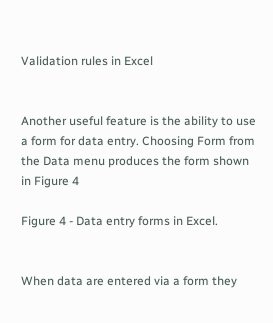Validation rules in Excel


Another useful feature is the ability to use a form for data entry. Choosing Form from the Data menu produces the form shown in Figure 4

Figure 4 - Data entry forms in Excel.


When data are entered via a form they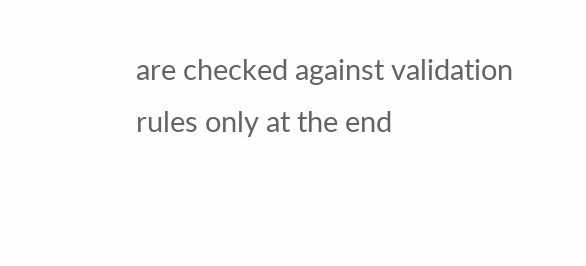are checked against validation rules only at the end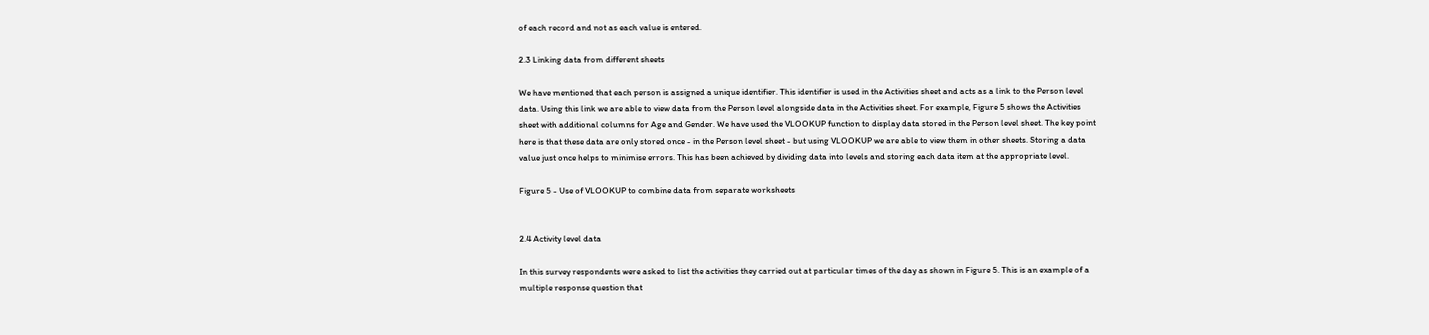of each record and not as each value is entered.

2.3 Linking data from different sheets

We have mentioned that each person is assigned a unique identifier. This identifier is used in the Activities sheet and acts as a link to the Person level data. Using this link we are able to view data from the Person level alongside data in the Activities sheet. For example, Figure 5 shows the Activities sheet with additional columns for Age and Gender. We have used the VLOOKUP function to display data stored in the Person level sheet. The key point here is that these data are only stored once - in the Person level sheet - but using VLOOKUP we are able to view them in other sheets. Storing a data value just once helps to minimise errors. This has been achieved by dividing data into levels and storing each data item at the appropriate level.

Figure 5 - Use of VLOOKUP to combine data from separate worksheets


2.4 Activity level data

In this survey respondents were asked to list the activities they carried out at particular times of the day as shown in Figure 5. This is an example of a multiple response question that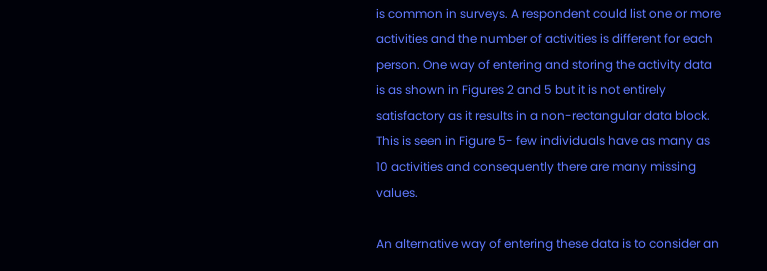is common in surveys. A respondent could list one or more activities and the number of activities is different for each person. One way of entering and storing the activity data is as shown in Figures 2 and 5 but it is not entirely satisfactory as it results in a non-rectangular data block. This is seen in Figure 5- few individuals have as many as 10 activities and consequently there are many missing values.

An alternative way of entering these data is to consider an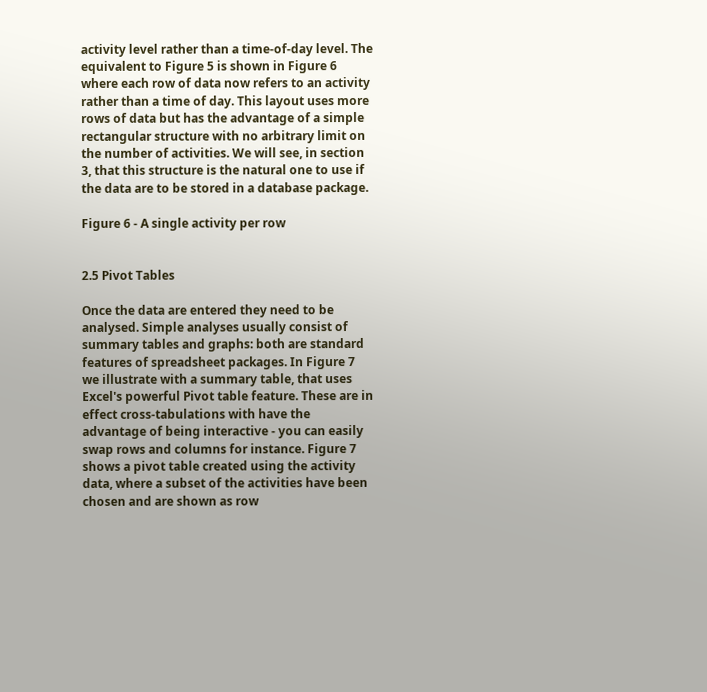activity level rather than a time-of-day level. The equivalent to Figure 5 is shown in Figure 6 where each row of data now refers to an activity rather than a time of day. This layout uses more rows of data but has the advantage of a simple rectangular structure with no arbitrary limit on the number of activities. We will see, in section 3, that this structure is the natural one to use if the data are to be stored in a database package.

Figure 6 - A single activity per row


2.5 Pivot Tables

Once the data are entered they need to be analysed. Simple analyses usually consist of summary tables and graphs: both are standard features of spreadsheet packages. In Figure 7 we illustrate with a summary table, that uses Excel's powerful Pivot table feature. These are in effect cross-tabulations with have the advantage of being interactive - you can easily swap rows and columns for instance. Figure 7 shows a pivot table created using the activity data, where a subset of the activities have been chosen and are shown as row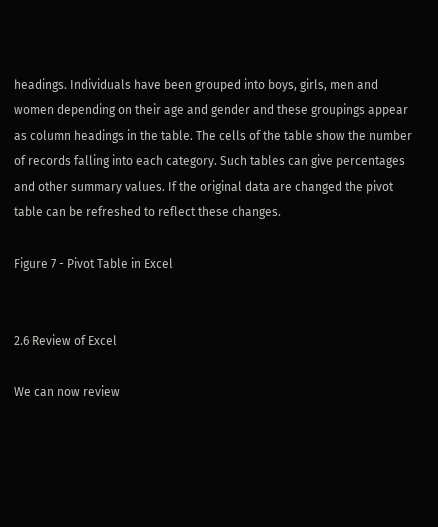headings. Individuals have been grouped into boys, girls, men and women depending on their age and gender and these groupings appear as column headings in the table. The cells of the table show the number of records falling into each category. Such tables can give percentages and other summary values. If the original data are changed the pivot table can be refreshed to reflect these changes.

Figure 7 - Pivot Table in Excel


2.6 Review of Excel

We can now review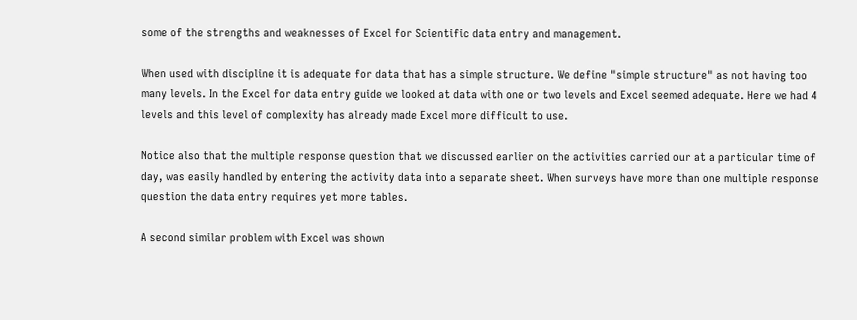some of the strengths and weaknesses of Excel for Scientific data entry and management.

When used with discipline it is adequate for data that has a simple structure. We define "simple structure" as not having too many levels. In the Excel for data entry guide we looked at data with one or two levels and Excel seemed adequate. Here we had 4 levels and this level of complexity has already made Excel more difficult to use.

Notice also that the multiple response question that we discussed earlier on the activities carried our at a particular time of day, was easily handled by entering the activity data into a separate sheet. When surveys have more than one multiple response question the data entry requires yet more tables.

A second similar problem with Excel was shown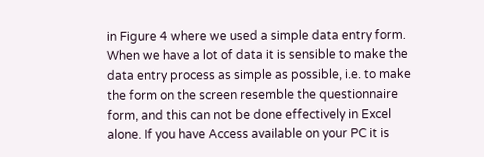in Figure 4 where we used a simple data entry form. When we have a lot of data it is sensible to make the data entry process as simple as possible, i.e. to make the form on the screen resemble the questionnaire form, and this can not be done effectively in Excel alone. If you have Access available on your PC it is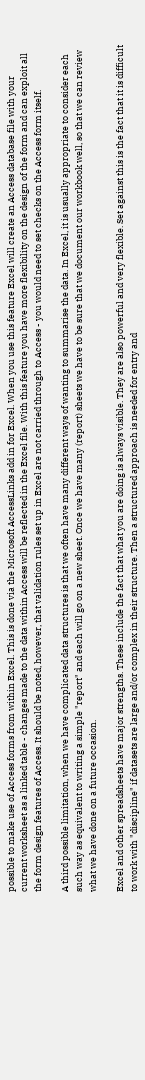possible to make use of Access forms from within Excel. This is done via the Microsoft AccessLinks add in for Excel. When you use this feature Excel will create an Access database file with your current worksheet as a linked table - changes made to the data within Access will be reflected in the Excel file. With this feature you have more flexibility on the design of the form and can exploit all the form design features of Access. It should be noted, however, that validation rules set up in Excel are not carried through to Access - you would need to set checks on the Access form itself.

A third possible limitation, when we have complicated data structures is that we often have many different ways of wanting to summarise the data. In Excel, it is usually appropriate to consider each such way as equivalent to writing a simple "report" and each will go on a new sheet. Once we have many (report) sheets we have to be sure that we document our workbook well, so that we can review what we have done on a future occasion.

Excel and other spreadsheets have major strengths. These include the fact that what you are doing is always visible. They are also powerful and very flexible. Set against this is the fact that it is difficult to work with "discipline" if datasets are large and/or complex in their structure. Then a structured approach is needed for entry and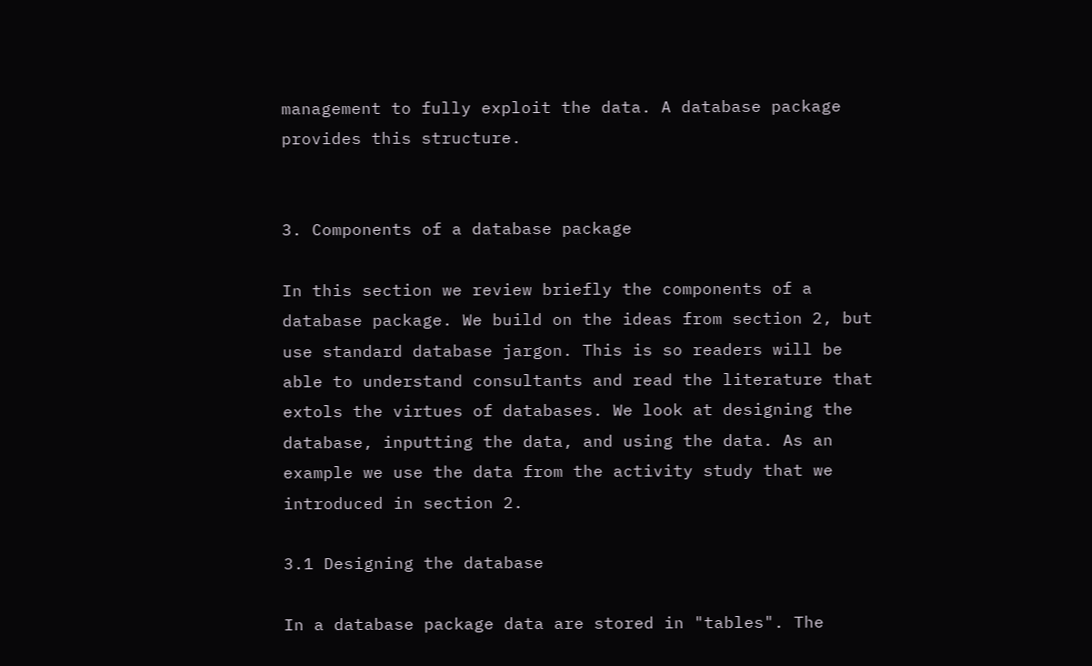management to fully exploit the data. A database package provides this structure.


3. Components of a database package

In this section we review briefly the components of a database package. We build on the ideas from section 2, but use standard database jargon. This is so readers will be able to understand consultants and read the literature that extols the virtues of databases. We look at designing the database, inputting the data, and using the data. As an example we use the data from the activity study that we introduced in section 2.

3.1 Designing the database

In a database package data are stored in "tables". The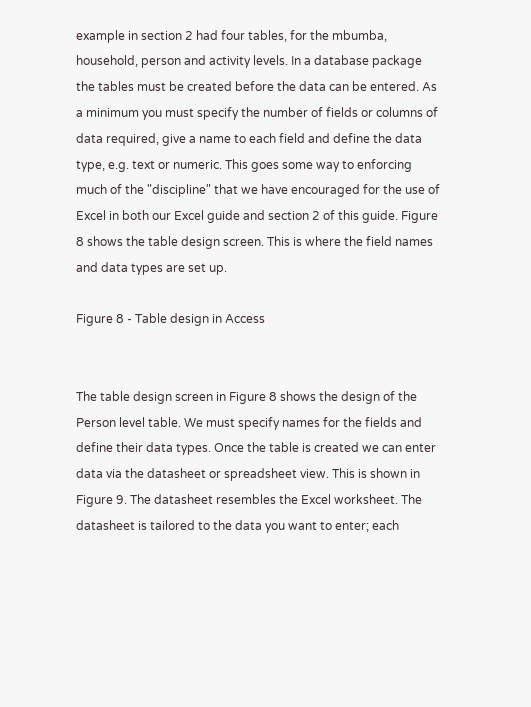example in section 2 had four tables, for the mbumba, household, person and activity levels. In a database package the tables must be created before the data can be entered. As a minimum you must specify the number of fields or columns of data required, give a name to each field and define the data type, e.g. text or numeric. This goes some way to enforcing much of the "discipline" that we have encouraged for the use of Excel in both our Excel guide and section 2 of this guide. Figure 8 shows the table design screen. This is where the field names and data types are set up.

Figure 8 - Table design in Access


The table design screen in Figure 8 shows the design of the Person level table. We must specify names for the fields and define their data types. Once the table is created we can enter data via the datasheet or spreadsheet view. This is shown in Figure 9. The datasheet resembles the Excel worksheet. The datasheet is tailored to the data you want to enter; each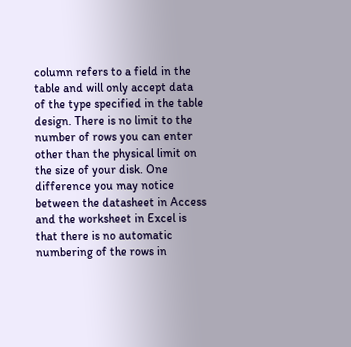column refers to a field in the table and will only accept data of the type specified in the table design. There is no limit to the number of rows you can enter other than the physical limit on the size of your disk. One difference you may notice between the datasheet in Access and the worksheet in Excel is that there is no automatic numbering of the rows in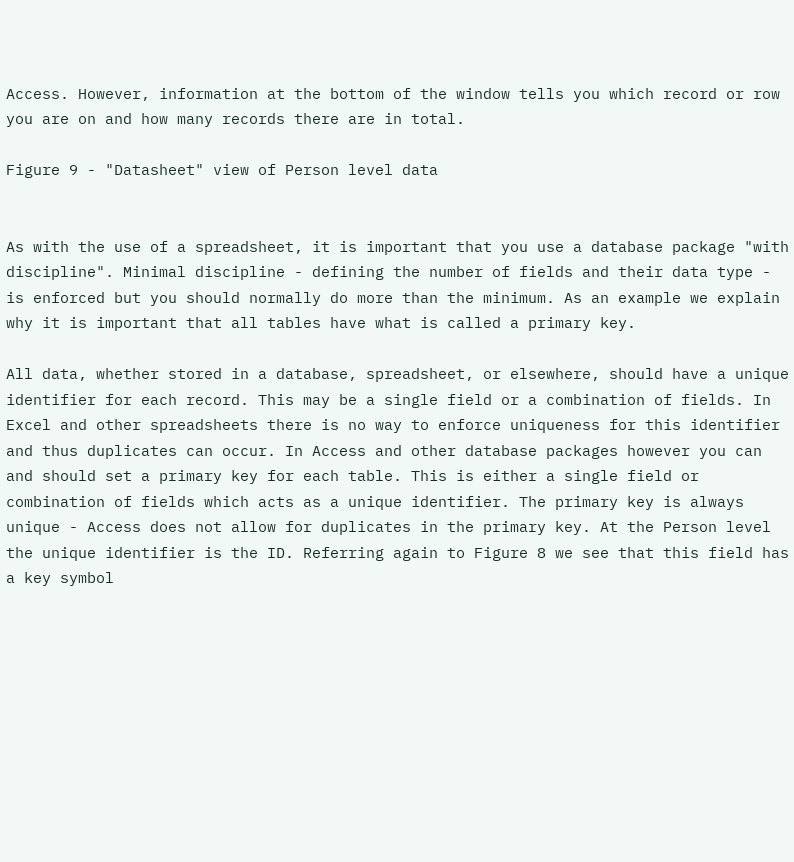Access. However, information at the bottom of the window tells you which record or row you are on and how many records there are in total.

Figure 9 - "Datasheet" view of Person level data


As with the use of a spreadsheet, it is important that you use a database package "with discipline". Minimal discipline - defining the number of fields and their data type - is enforced but you should normally do more than the minimum. As an example we explain why it is important that all tables have what is called a primary key.

All data, whether stored in a database, spreadsheet, or elsewhere, should have a unique identifier for each record. This may be a single field or a combination of fields. In Excel and other spreadsheets there is no way to enforce uniqueness for this identifier and thus duplicates can occur. In Access and other database packages however you can and should set a primary key for each table. This is either a single field or combination of fields which acts as a unique identifier. The primary key is always unique - Access does not allow for duplicates in the primary key. At the Person level the unique identifier is the ID. Referring again to Figure 8 we see that this field has a key symbol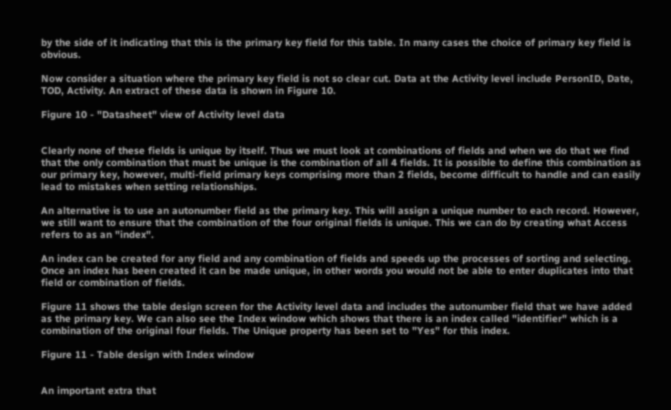by the side of it indicating that this is the primary key field for this table. In many cases the choice of primary key field is obvious.

Now consider a situation where the primary key field is not so clear cut. Data at the Activity level include PersonID, Date, TOD, Activity. An extract of these data is shown in Figure 10.

Figure 10 - "Datasheet" view of Activity level data


Clearly none of these fields is unique by itself. Thus we must look at combinations of fields and when we do that we find that the only combination that must be unique is the combination of all 4 fields. It is possible to define this combination as our primary key, however, multi-field primary keys comprising more than 2 fields, become difficult to handle and can easily lead to mistakes when setting relationships.

An alternative is to use an autonumber field as the primary key. This will assign a unique number to each record. However, we still want to ensure that the combination of the four original fields is unique. This we can do by creating what Access refers to as an "index".

An index can be created for any field and any combination of fields and speeds up the processes of sorting and selecting. Once an index has been created it can be made unique, in other words you would not be able to enter duplicates into that field or combination of fields.

Figure 11 shows the table design screen for the Activity level data and includes the autonumber field that we have added as the primary key. We can also see the Index window which shows that there is an index called "identifier" which is a combination of the original four fields. The Unique property has been set to "Yes" for this index.

Figure 11 - Table design with Index window


An important extra that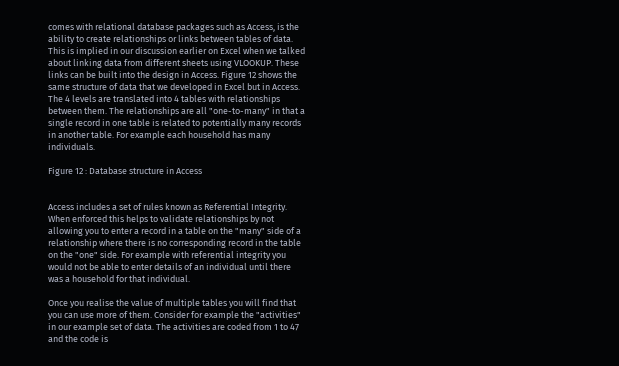comes with relational database packages such as Access, is the ability to create relationships or links between tables of data. This is implied in our discussion earlier on Excel when we talked about linking data from different sheets using VLOOKUP. These links can be built into the design in Access. Figure 12 shows the same structure of data that we developed in Excel but in Access. The 4 levels are translated into 4 tables with relationships between them. The relationships are all "one-to-many" in that a single record in one table is related to potentially many records in another table. For example each household has many individuals.

Figure 12 : Database structure in Access


Access includes a set of rules known as Referential Integrity. When enforced this helps to validate relationships by not allowing you to enter a record in a table on the "many" side of a relationship where there is no corresponding record in the table on the "one" side. For example with referential integrity you would not be able to enter details of an individual until there was a household for that individual.

Once you realise the value of multiple tables you will find that you can use more of them. Consider for example the "activities" in our example set of data. The activities are coded from 1 to 47 and the code is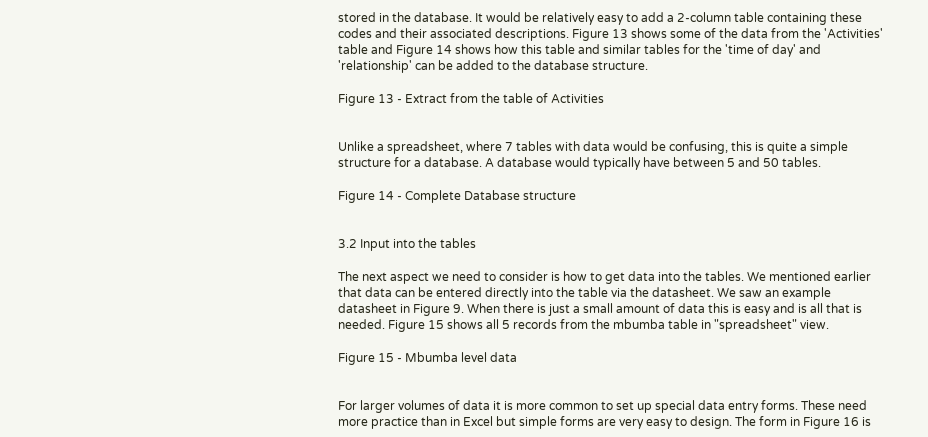stored in the database. It would be relatively easy to add a 2-column table containing these codes and their associated descriptions. Figure 13 shows some of the data from the 'Activities' table and Figure 14 shows how this table and similar tables for the 'time of day' and 'relationship' can be added to the database structure.

Figure 13 - Extract from the table of Activities


Unlike a spreadsheet, where 7 tables with data would be confusing, this is quite a simple structure for a database. A database would typically have between 5 and 50 tables.

Figure 14 - Complete Database structure


3.2 Input into the tables

The next aspect we need to consider is how to get data into the tables. We mentioned earlier that data can be entered directly into the table via the datasheet. We saw an example datasheet in Figure 9. When there is just a small amount of data this is easy and is all that is needed. Figure 15 shows all 5 records from the mbumba table in "spreadsheet" view.

Figure 15 - Mbumba level data


For larger volumes of data it is more common to set up special data entry forms. These need more practice than in Excel but simple forms are very easy to design. The form in Figure 16 is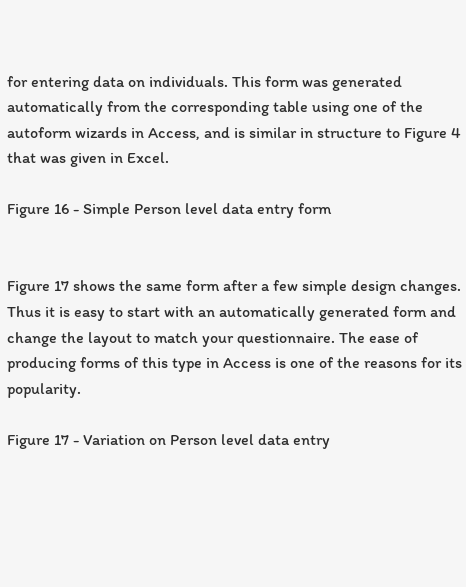for entering data on individuals. This form was generated automatically from the corresponding table using one of the autoform wizards in Access, and is similar in structure to Figure 4 that was given in Excel.

Figure 16 - Simple Person level data entry form


Figure 17 shows the same form after a few simple design changes. Thus it is easy to start with an automatically generated form and change the layout to match your questionnaire. The ease of producing forms of this type in Access is one of the reasons for its popularity.

Figure 17 - Variation on Person level data entry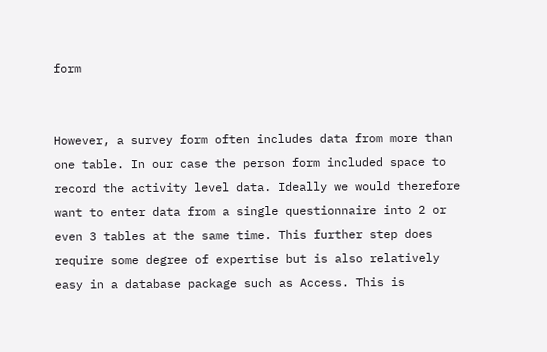form


However, a survey form often includes data from more than one table. In our case the person form included space to record the activity level data. Ideally we would therefore want to enter data from a single questionnaire into 2 or even 3 tables at the same time. This further step does require some degree of expertise but is also relatively easy in a database package such as Access. This is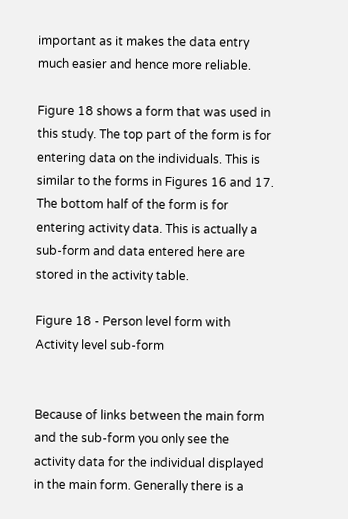important as it makes the data entry much easier and hence more reliable.

Figure 18 shows a form that was used in this study. The top part of the form is for entering data on the individuals. This is similar to the forms in Figures 16 and 17. The bottom half of the form is for entering activity data. This is actually a sub-form and data entered here are stored in the activity table.

Figure 18 - Person level form with Activity level sub-form


Because of links between the main form and the sub-form you only see the activity data for the individual displayed in the main form. Generally there is a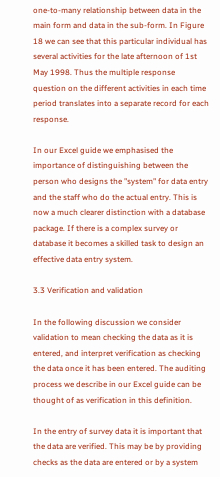one-to-many relationship between data in the main form and data in the sub-form. In Figure 18 we can see that this particular individual has several activities for the late afternoon of 1st May 1998. Thus the multiple response question on the different activities in each time period translates into a separate record for each response.

In our Excel guide we emphasised the importance of distinguishing between the person who designs the "system" for data entry and the staff who do the actual entry. This is now a much clearer distinction with a database package. If there is a complex survey or database it becomes a skilled task to design an effective data entry system.

3.3 Verification and validation

In the following discussion we consider validation to mean checking the data as it is entered, and interpret verification as checking the data once it has been entered. The auditing process we describe in our Excel guide can be thought of as verification in this definition.

In the entry of survey data it is important that the data are verified. This may be by providing checks as the data are entered or by a system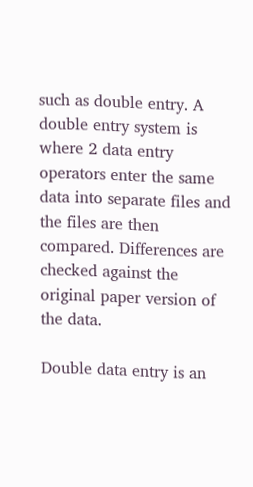such as double entry. A double entry system is where 2 data entry operators enter the same data into separate files and the files are then compared. Differences are checked against the original paper version of the data.

Double data entry is an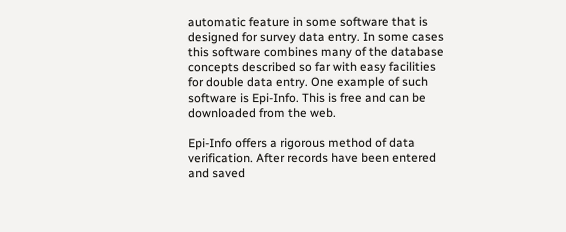automatic feature in some software that is designed for survey data entry. In some cases this software combines many of the database concepts described so far with easy facilities for double data entry. One example of such software is Epi-Info. This is free and can be downloaded from the web.

Epi-Info offers a rigorous method of data verification. After records have been entered and saved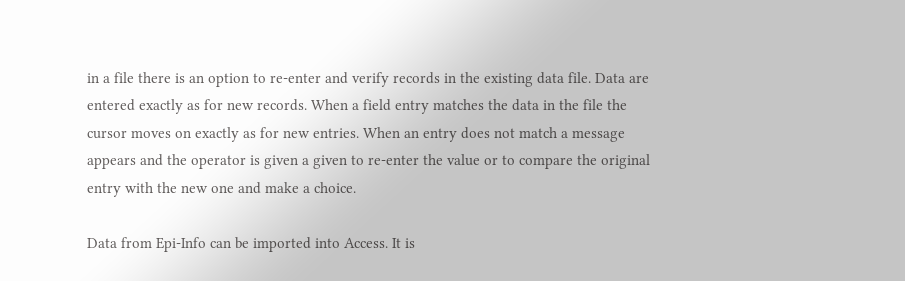in a file there is an option to re-enter and verify records in the existing data file. Data are entered exactly as for new records. When a field entry matches the data in the file the cursor moves on exactly as for new entries. When an entry does not match a message appears and the operator is given a given to re-enter the value or to compare the original entry with the new one and make a choice.

Data from Epi-Info can be imported into Access. It is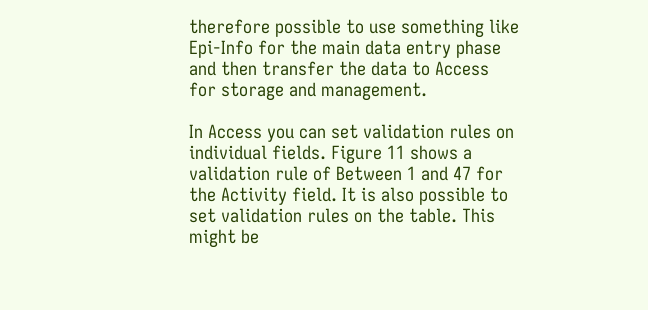therefore possible to use something like Epi-Info for the main data entry phase and then transfer the data to Access for storage and management.

In Access you can set validation rules on individual fields. Figure 11 shows a validation rule of Between 1 and 47 for the Activity field. It is also possible to set validation rules on the table. This might be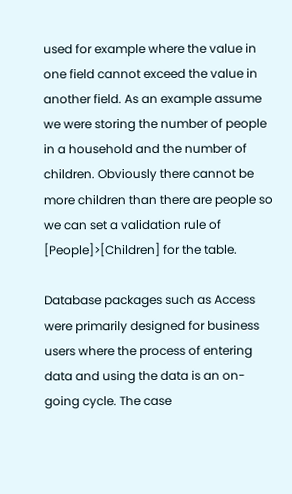used for example where the value in one field cannot exceed the value in another field. As an example assume we were storing the number of people in a household and the number of children. Obviously there cannot be more children than there are people so we can set a validation rule of [People]>[Children] for the table.

Database packages such as Access were primarily designed for business users where the process of entering data and using the data is an on-going cycle. The case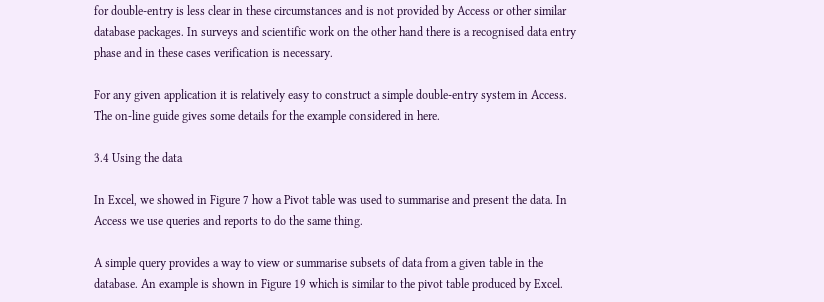for double-entry is less clear in these circumstances and is not provided by Access or other similar database packages. In surveys and scientific work on the other hand there is a recognised data entry phase and in these cases verification is necessary.

For any given application it is relatively easy to construct a simple double-entry system in Access. The on-line guide gives some details for the example considered in here.

3.4 Using the data

In Excel, we showed in Figure 7 how a Pivot table was used to summarise and present the data. In Access we use queries and reports to do the same thing.

A simple query provides a way to view or summarise subsets of data from a given table in the database. An example is shown in Figure 19 which is similar to the pivot table produced by Excel.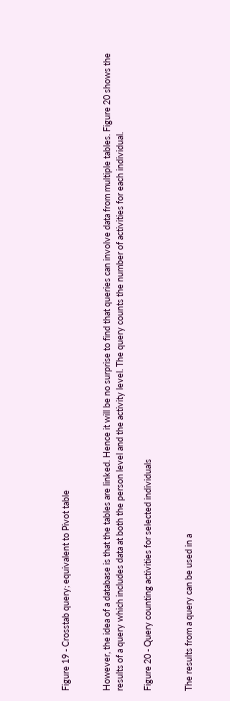Figure 19 - Crosstab query; equivalent to Pivot table


However, the idea of a database is that the tables are linked. Hence it will be no surprise to find that queries can involve data from multiple tables. Figure 20 shows the results of a query which includes data at both the person level and the activity level. The query counts the number of activities for each individual.

Figure 20 - Query counting activities for selected individuals


The results from a query can be used in a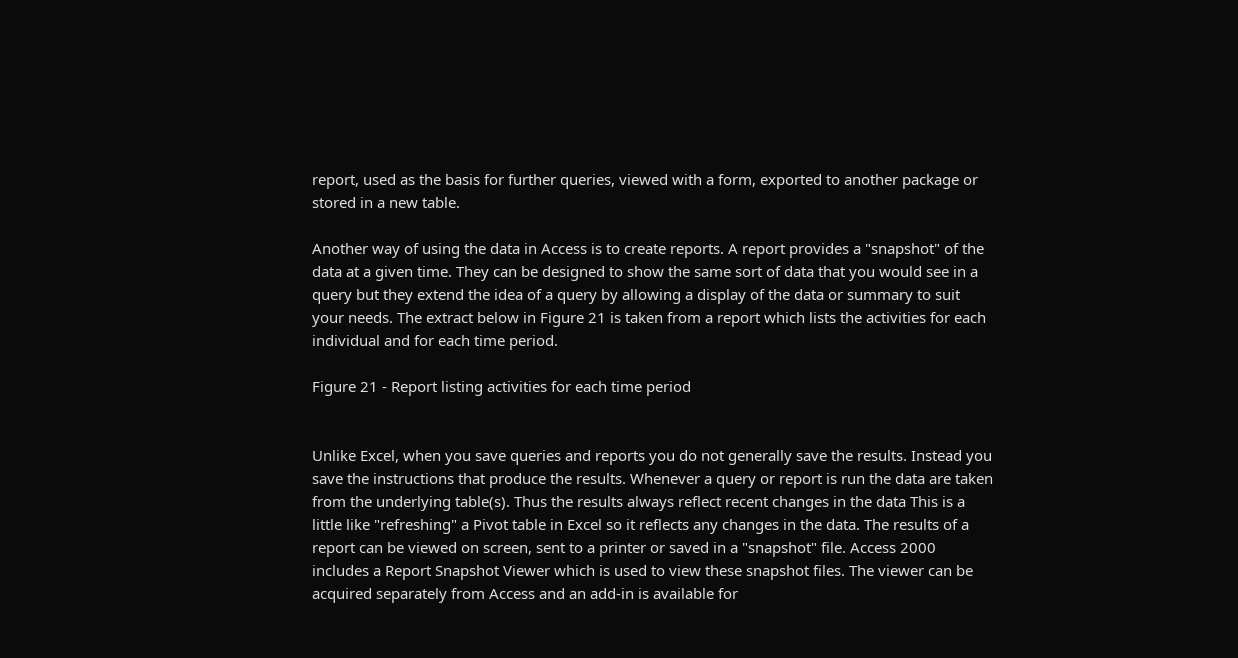report, used as the basis for further queries, viewed with a form, exported to another package or stored in a new table.

Another way of using the data in Access is to create reports. A report provides a "snapshot" of the data at a given time. They can be designed to show the same sort of data that you would see in a query but they extend the idea of a query by allowing a display of the data or summary to suit your needs. The extract below in Figure 21 is taken from a report which lists the activities for each individual and for each time period.

Figure 21 - Report listing activities for each time period


Unlike Excel, when you save queries and reports you do not generally save the results. Instead you save the instructions that produce the results. Whenever a query or report is run the data are taken from the underlying table(s). Thus the results always reflect recent changes in the data This is a little like "refreshing" a Pivot table in Excel so it reflects any changes in the data. The results of a report can be viewed on screen, sent to a printer or saved in a "snapshot" file. Access 2000 includes a Report Snapshot Viewer which is used to view these snapshot files. The viewer can be acquired separately from Access and an add-in is available for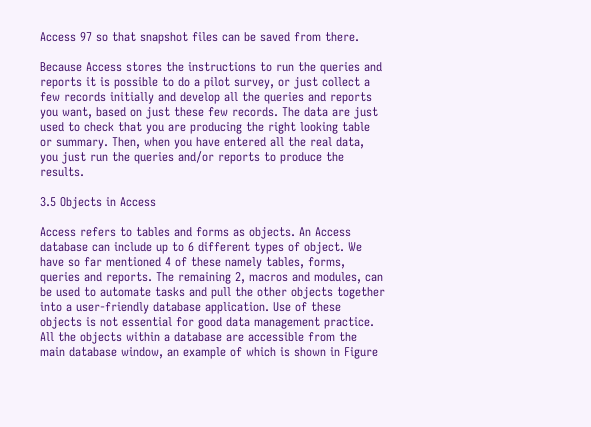Access 97 so that snapshot files can be saved from there.

Because Access stores the instructions to run the queries and reports it is possible to do a pilot survey, or just collect a few records initially and develop all the queries and reports you want, based on just these few records. The data are just used to check that you are producing the right looking table or summary. Then, when you have entered all the real data, you just run the queries and/or reports to produce the results.

3.5 Objects in Access

Access refers to tables and forms as objects. An Access database can include up to 6 different types of object. We have so far mentioned 4 of these namely tables, forms, queries and reports. The remaining 2, macros and modules, can be used to automate tasks and pull the other objects together into a user-friendly database application. Use of these objects is not essential for good data management practice. All the objects within a database are accessible from the main database window, an example of which is shown in Figure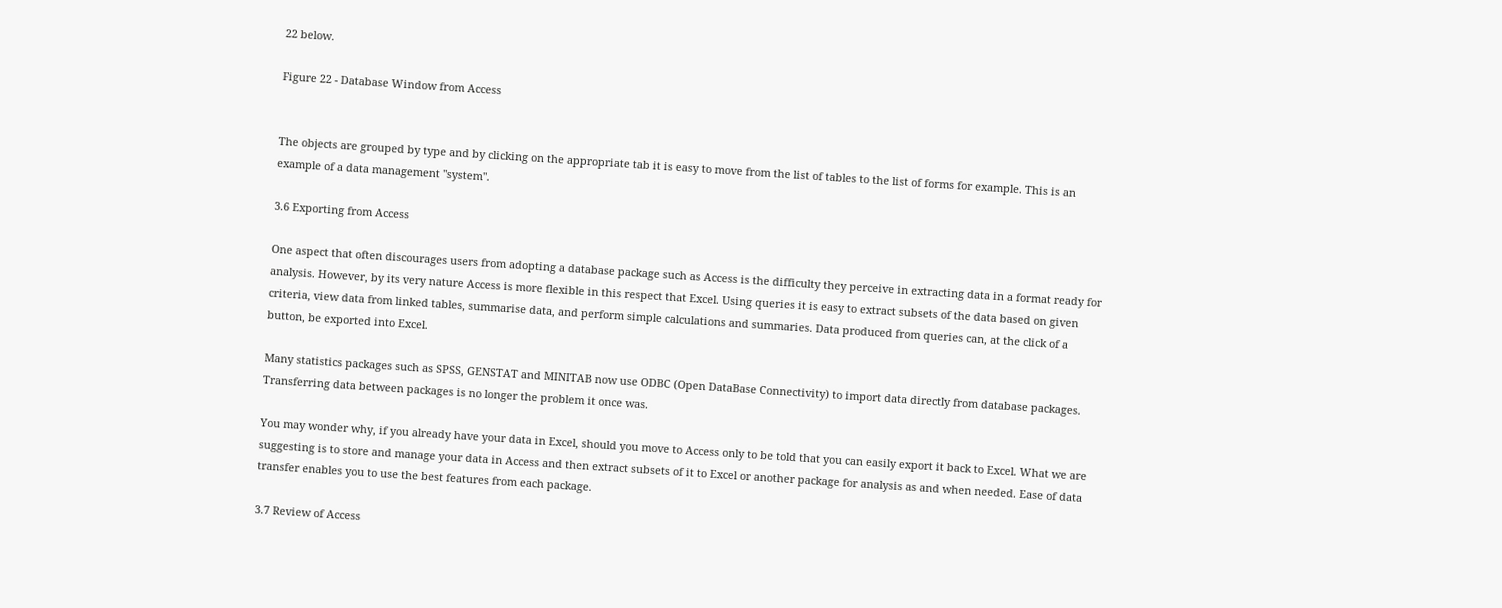22 below.

Figure 22 - Database Window from Access


The objects are grouped by type and by clicking on the appropriate tab it is easy to move from the list of tables to the list of forms for example. This is an example of a data management "system".

3.6 Exporting from Access

One aspect that often discourages users from adopting a database package such as Access is the difficulty they perceive in extracting data in a format ready for analysis. However, by its very nature Access is more flexible in this respect that Excel. Using queries it is easy to extract subsets of the data based on given criteria, view data from linked tables, summarise data, and perform simple calculations and summaries. Data produced from queries can, at the click of a button, be exported into Excel.

Many statistics packages such as SPSS, GENSTAT and MINITAB now use ODBC (Open DataBase Connectivity) to import data directly from database packages. Transferring data between packages is no longer the problem it once was.

You may wonder why, if you already have your data in Excel, should you move to Access only to be told that you can easily export it back to Excel. What we are suggesting is to store and manage your data in Access and then extract subsets of it to Excel or another package for analysis as and when needed. Ease of data transfer enables you to use the best features from each package.

3.7 Review of Access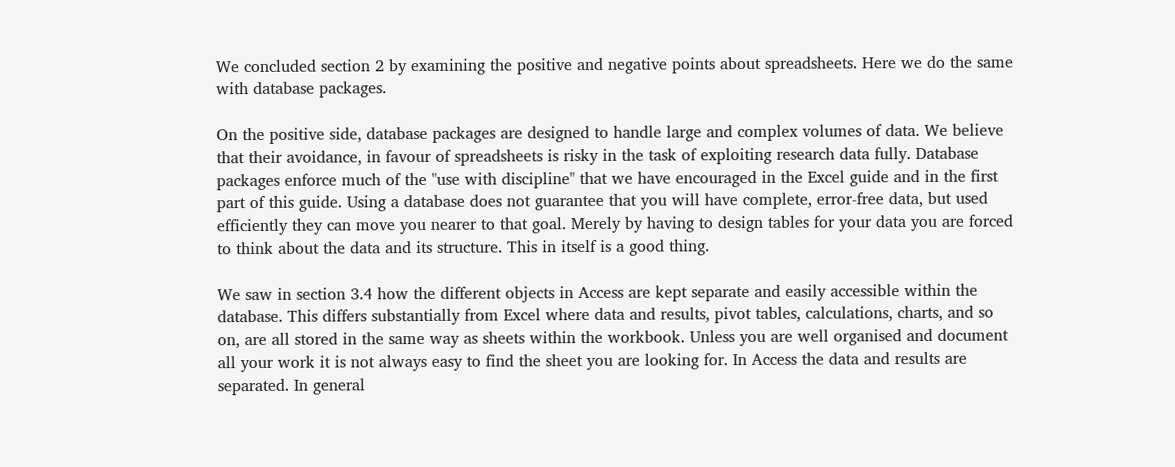We concluded section 2 by examining the positive and negative points about spreadsheets. Here we do the same with database packages.

On the positive side, database packages are designed to handle large and complex volumes of data. We believe that their avoidance, in favour of spreadsheets is risky in the task of exploiting research data fully. Database packages enforce much of the "use with discipline" that we have encouraged in the Excel guide and in the first part of this guide. Using a database does not guarantee that you will have complete, error-free data, but used efficiently they can move you nearer to that goal. Merely by having to design tables for your data you are forced to think about the data and its structure. This in itself is a good thing.

We saw in section 3.4 how the different objects in Access are kept separate and easily accessible within the database. This differs substantially from Excel where data and results, pivot tables, calculations, charts, and so on, are all stored in the same way as sheets within the workbook. Unless you are well organised and document all your work it is not always easy to find the sheet you are looking for. In Access the data and results are separated. In general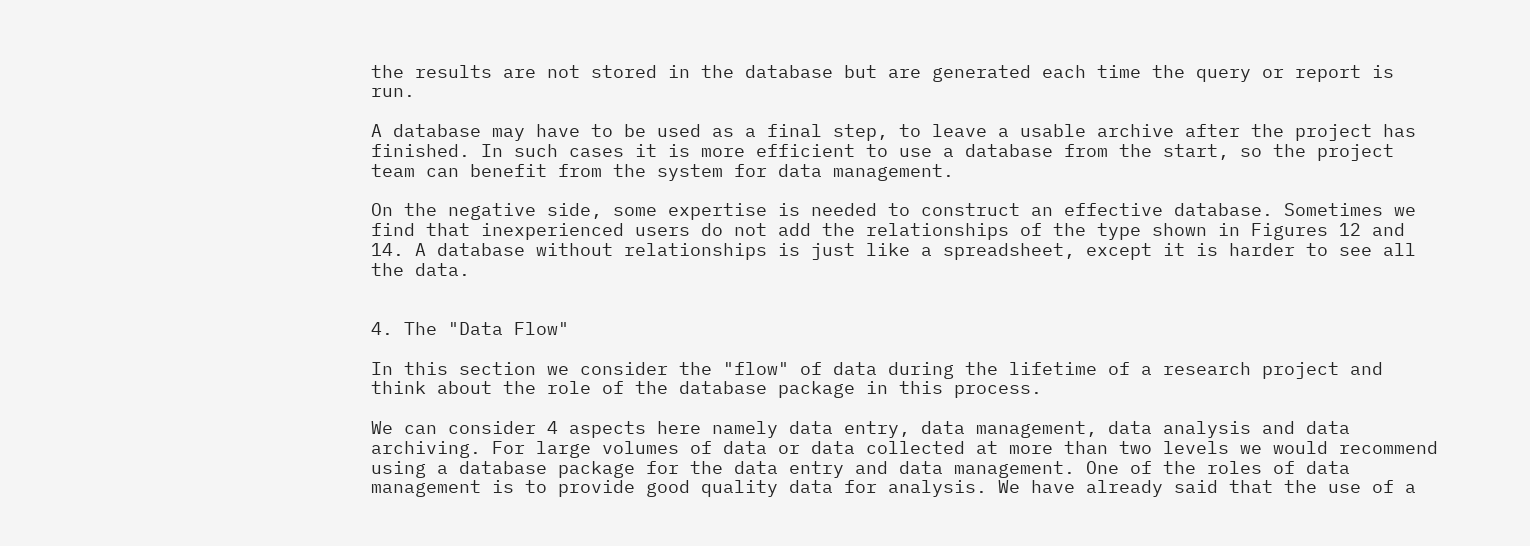the results are not stored in the database but are generated each time the query or report is run.

A database may have to be used as a final step, to leave a usable archive after the project has finished. In such cases it is more efficient to use a database from the start, so the project team can benefit from the system for data management.

On the negative side, some expertise is needed to construct an effective database. Sometimes we find that inexperienced users do not add the relationships of the type shown in Figures 12 and 14. A database without relationships is just like a spreadsheet, except it is harder to see all the data.


4. The "Data Flow"

In this section we consider the "flow" of data during the lifetime of a research project and think about the role of the database package in this process.

We can consider 4 aspects here namely data entry, data management, data analysis and data archiving. For large volumes of data or data collected at more than two levels we would recommend using a database package for the data entry and data management. One of the roles of data management is to provide good quality data for analysis. We have already said that the use of a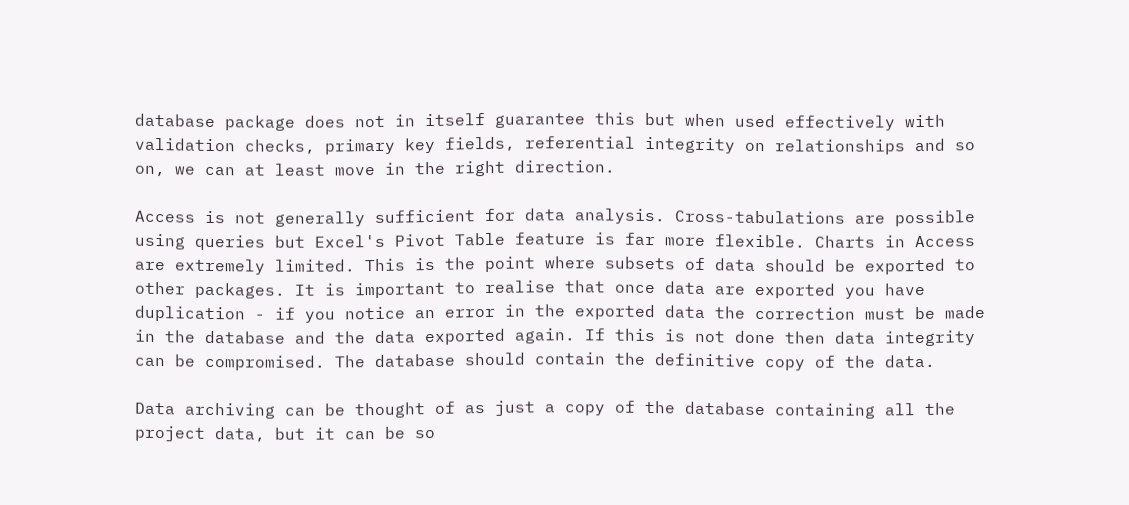database package does not in itself guarantee this but when used effectively with validation checks, primary key fields, referential integrity on relationships and so on, we can at least move in the right direction.

Access is not generally sufficient for data analysis. Cross-tabulations are possible using queries but Excel's Pivot Table feature is far more flexible. Charts in Access are extremely limited. This is the point where subsets of data should be exported to other packages. It is important to realise that once data are exported you have duplication - if you notice an error in the exported data the correction must be made in the database and the data exported again. If this is not done then data integrity can be compromised. The database should contain the definitive copy of the data.

Data archiving can be thought of as just a copy of the database containing all the project data, but it can be so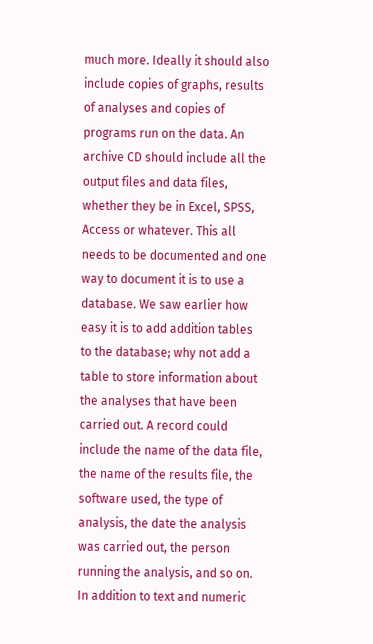much more. Ideally it should also include copies of graphs, results of analyses and copies of programs run on the data. An archive CD should include all the output files and data files, whether they be in Excel, SPSS, Access or whatever. This all needs to be documented and one way to document it is to use a database. We saw earlier how easy it is to add addition tables to the database; why not add a table to store information about the analyses that have been carried out. A record could include the name of the data file, the name of the results file, the software used, the type of analysis, the date the analysis was carried out, the person running the analysis, and so on. In addition to text and numeric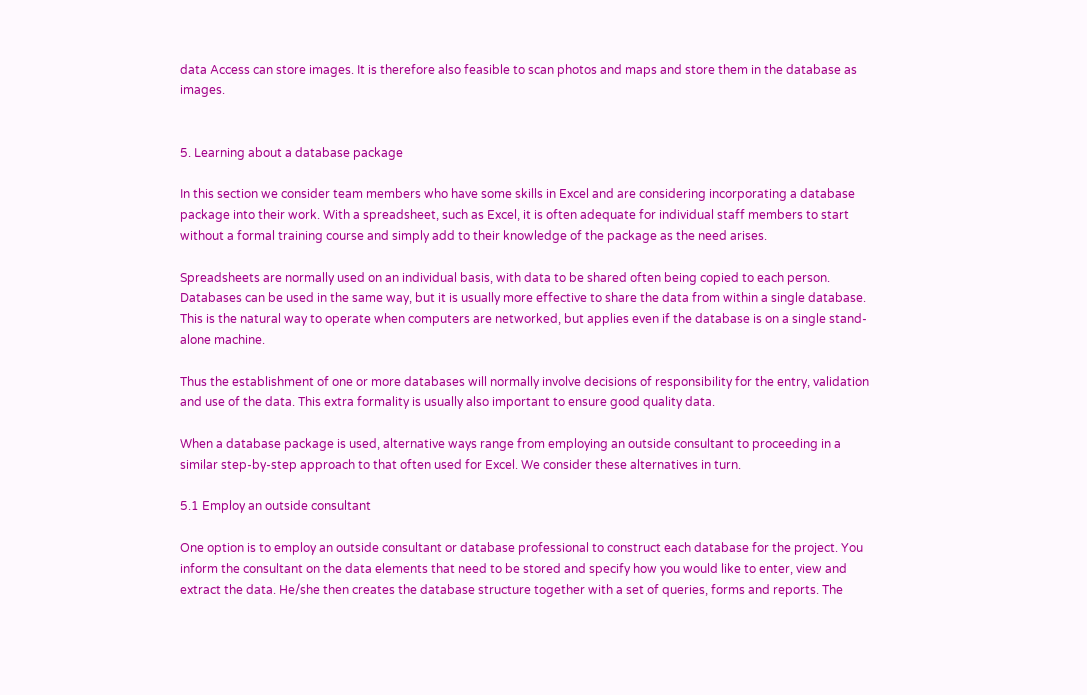data Access can store images. It is therefore also feasible to scan photos and maps and store them in the database as images.


5. Learning about a database package

In this section we consider team members who have some skills in Excel and are considering incorporating a database package into their work. With a spreadsheet, such as Excel, it is often adequate for individual staff members to start without a formal training course and simply add to their knowledge of the package as the need arises.

Spreadsheets are normally used on an individual basis, with data to be shared often being copied to each person. Databases can be used in the same way, but it is usually more effective to share the data from within a single database. This is the natural way to operate when computers are networked, but applies even if the database is on a single stand-alone machine.

Thus the establishment of one or more databases will normally involve decisions of responsibility for the entry, validation and use of the data. This extra formality is usually also important to ensure good quality data.

When a database package is used, alternative ways range from employing an outside consultant to proceeding in a similar step-by-step approach to that often used for Excel. We consider these alternatives in turn.

5.1 Employ an outside consultant

One option is to employ an outside consultant or database professional to construct each database for the project. You inform the consultant on the data elements that need to be stored and specify how you would like to enter, view and extract the data. He/she then creates the database structure together with a set of queries, forms and reports. The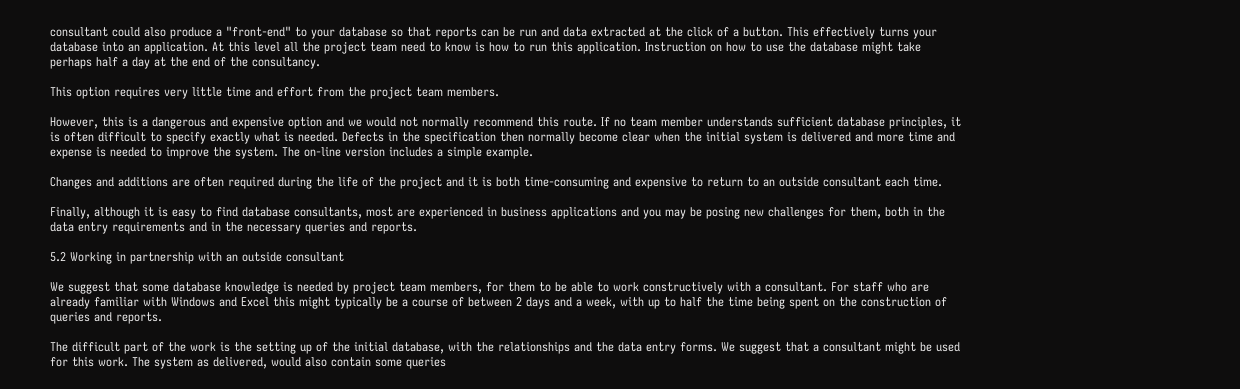consultant could also produce a "front-end" to your database so that reports can be run and data extracted at the click of a button. This effectively turns your database into an application. At this level all the project team need to know is how to run this application. Instruction on how to use the database might take perhaps half a day at the end of the consultancy.

This option requires very little time and effort from the project team members.

However, this is a dangerous and expensive option and we would not normally recommend this route. If no team member understands sufficient database principles, it is often difficult to specify exactly what is needed. Defects in the specification then normally become clear when the initial system is delivered and more time and expense is needed to improve the system. The on-line version includes a simple example.

Changes and additions are often required during the life of the project and it is both time-consuming and expensive to return to an outside consultant each time.

Finally, although it is easy to find database consultants, most are experienced in business applications and you may be posing new challenges for them, both in the data entry requirements and in the necessary queries and reports.

5.2 Working in partnership with an outside consultant

We suggest that some database knowledge is needed by project team members, for them to be able to work constructively with a consultant. For staff who are already familiar with Windows and Excel this might typically be a course of between 2 days and a week, with up to half the time being spent on the construction of queries and reports.

The difficult part of the work is the setting up of the initial database, with the relationships and the data entry forms. We suggest that a consultant might be used for this work. The system as delivered, would also contain some queries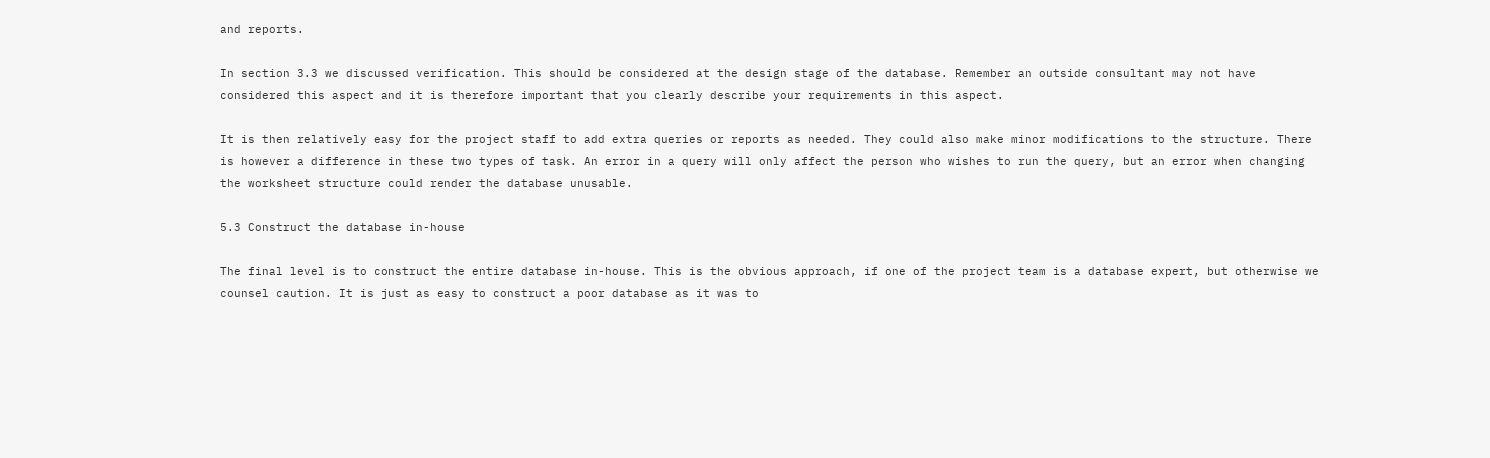and reports.

In section 3.3 we discussed verification. This should be considered at the design stage of the database. Remember an outside consultant may not have considered this aspect and it is therefore important that you clearly describe your requirements in this aspect.

It is then relatively easy for the project staff to add extra queries or reports as needed. They could also make minor modifications to the structure. There is however a difference in these two types of task. An error in a query will only affect the person who wishes to run the query, but an error when changing the worksheet structure could render the database unusable.

5.3 Construct the database in-house

The final level is to construct the entire database in-house. This is the obvious approach, if one of the project team is a database expert, but otherwise we counsel caution. It is just as easy to construct a poor database as it was to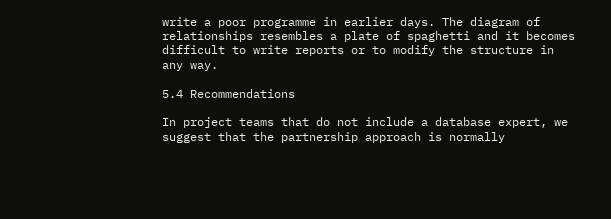write a poor programme in earlier days. The diagram of relationships resembles a plate of spaghetti and it becomes difficult to write reports or to modify the structure in any way.

5.4 Recommendations

In project teams that do not include a database expert, we suggest that the partnership approach is normally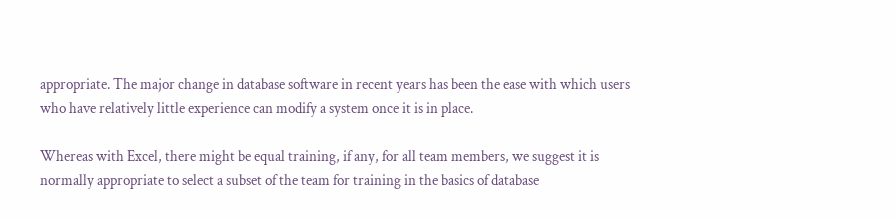appropriate. The major change in database software in recent years has been the ease with which users who have relatively little experience can modify a system once it is in place.

Whereas with Excel, there might be equal training, if any, for all team members, we suggest it is normally appropriate to select a subset of the team for training in the basics of database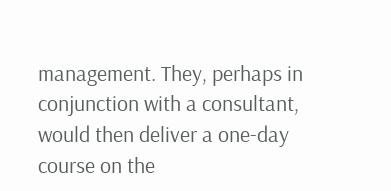management. They, perhaps in conjunction with a consultant, would then deliver a one-day course on the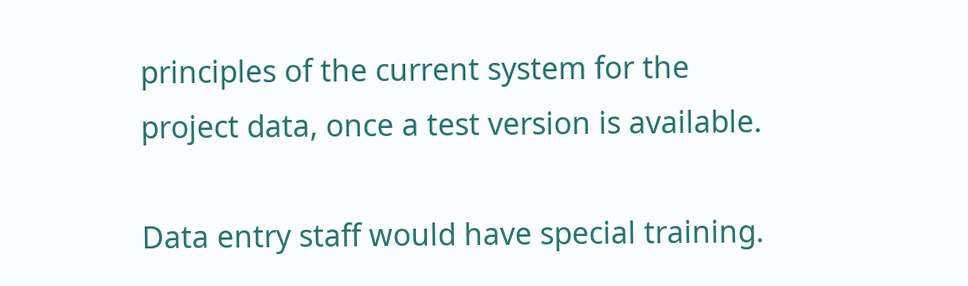principles of the current system for the project data, once a test version is available.

Data entry staff would have special training.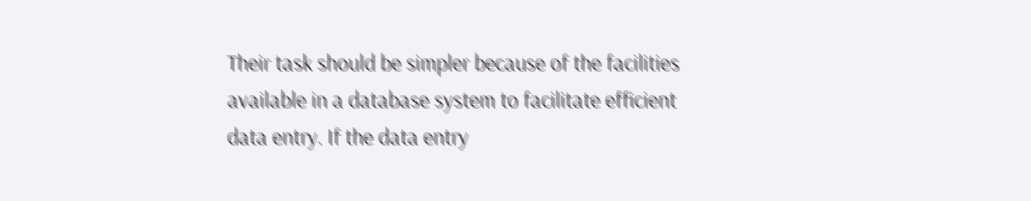Their task should be simpler because of the facilities available in a database system to facilitate efficient data entry. If the data entry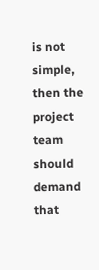is not simple, then the project team should demand that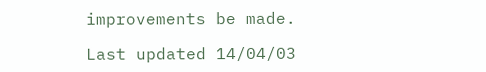improvements be made.

Last updated 14/04/03